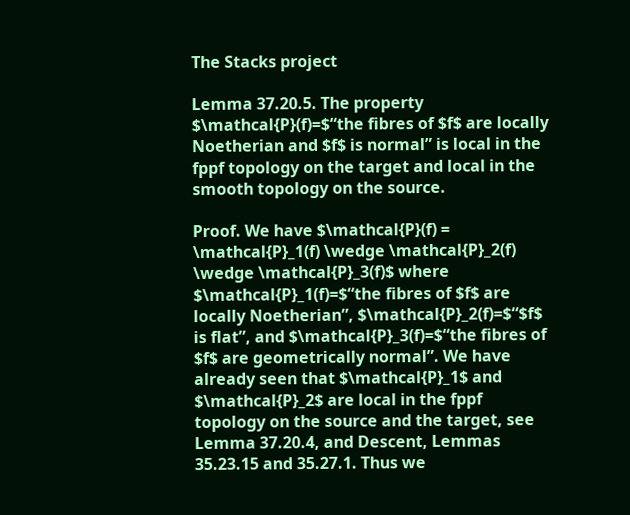The Stacks project

Lemma 37.20.5. The property $\mathcal{P}(f)=$“the fibres of $f$ are locally Noetherian and $f$ is normal” is local in the fppf topology on the target and local in the smooth topology on the source.

Proof. We have $\mathcal{P}(f) = \mathcal{P}_1(f) \wedge \mathcal{P}_2(f) \wedge \mathcal{P}_3(f)$ where $\mathcal{P}_1(f)=$“the fibres of $f$ are locally Noetherian”, $\mathcal{P}_2(f)=$“$f$ is flat”, and $\mathcal{P}_3(f)=$“the fibres of $f$ are geometrically normal”. We have already seen that $\mathcal{P}_1$ and $\mathcal{P}_2$ are local in the fppf topology on the source and the target, see Lemma 37.20.4, and Descent, Lemmas 35.23.15 and 35.27.1. Thus we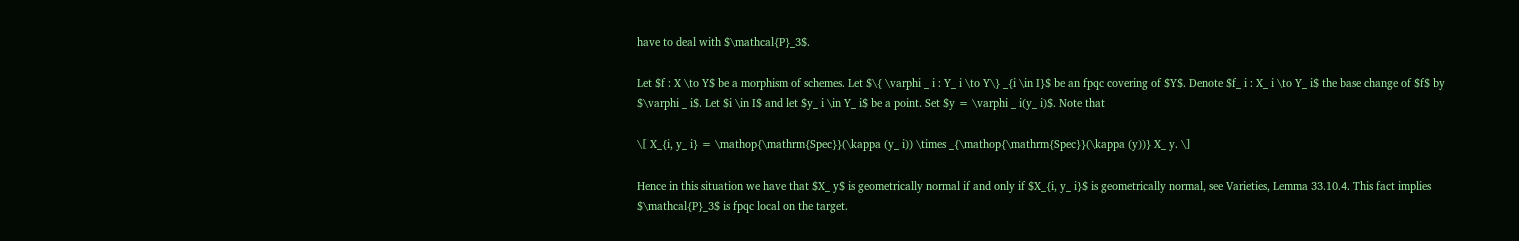have to deal with $\mathcal{P}_3$.

Let $f : X \to Y$ be a morphism of schemes. Let $\{ \varphi _ i : Y_ i \to Y\} _{i \in I}$ be an fpqc covering of $Y$. Denote $f_ i : X_ i \to Y_ i$ the base change of $f$ by $\varphi _ i$. Let $i \in I$ and let $y_ i \in Y_ i$ be a point. Set $y = \varphi _ i(y_ i)$. Note that

\[ X_{i, y_ i} = \mathop{\mathrm{Spec}}(\kappa (y_ i)) \times _{\mathop{\mathrm{Spec}}(\kappa (y))} X_ y. \]

Hence in this situation we have that $X_ y$ is geometrically normal if and only if $X_{i, y_ i}$ is geometrically normal, see Varieties, Lemma 33.10.4. This fact implies $\mathcal{P}_3$ is fpqc local on the target.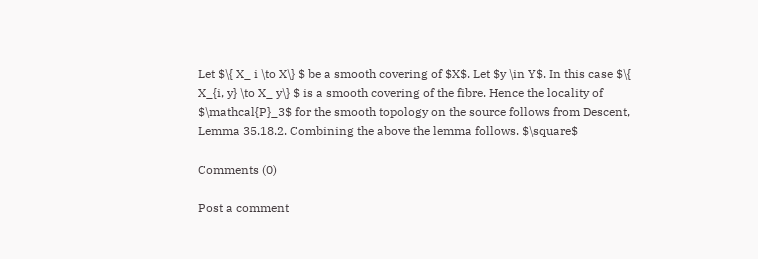Let $\{ X_ i \to X\} $ be a smooth covering of $X$. Let $y \in Y$. In this case $\{ X_{i, y} \to X_ y\} $ is a smooth covering of the fibre. Hence the locality of $\mathcal{P}_3$ for the smooth topology on the source follows from Descent, Lemma 35.18.2. Combining the above the lemma follows. $\square$

Comments (0)

Post a comment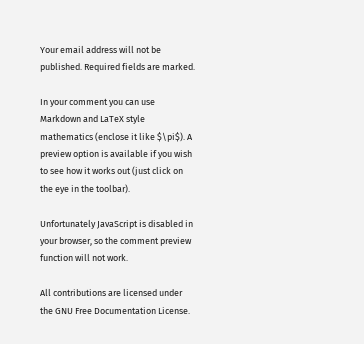Your email address will not be published. Required fields are marked.

In your comment you can use Markdown and LaTeX style mathematics (enclose it like $\pi$). A preview option is available if you wish to see how it works out (just click on the eye in the toolbar).

Unfortunately JavaScript is disabled in your browser, so the comment preview function will not work.

All contributions are licensed under the GNU Free Documentation License.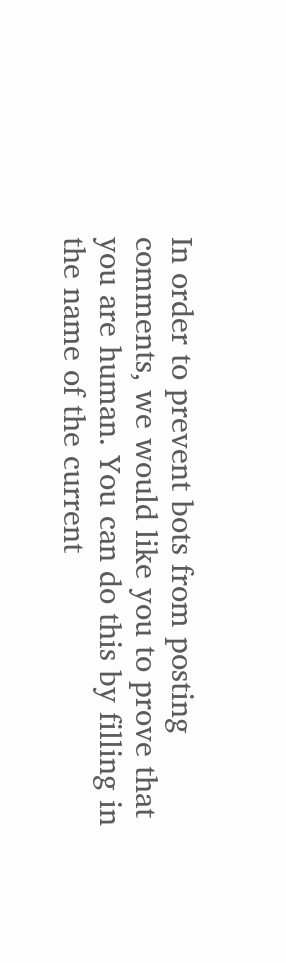In order to prevent bots from posting comments, we would like you to prove that you are human. You can do this by filling in the name of the current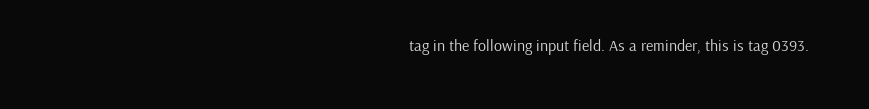tag in the following input field. As a reminder, this is tag 0393.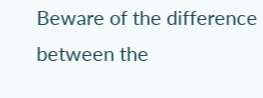Beware of the difference between the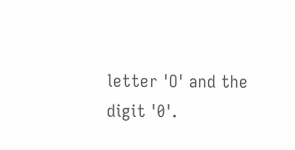letter 'O' and the digit '0'.